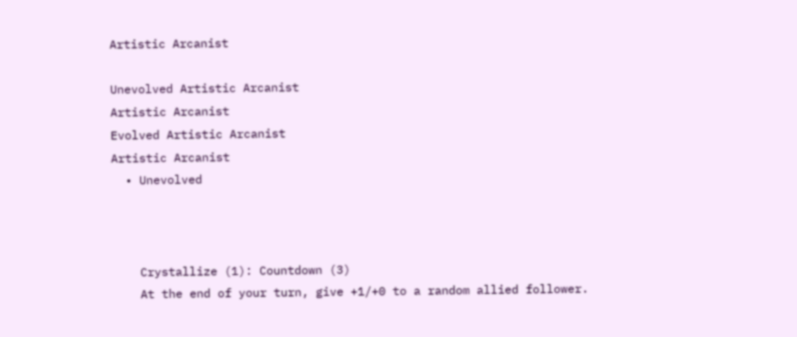Artistic Arcanist

Unevolved Artistic Arcanist
Artistic Arcanist
Evolved Artistic Arcanist
Artistic Arcanist
  • Unevolved



    Crystallize (1): Countdown (3)
    At the end of your turn, give +1/+0 to a random allied follower.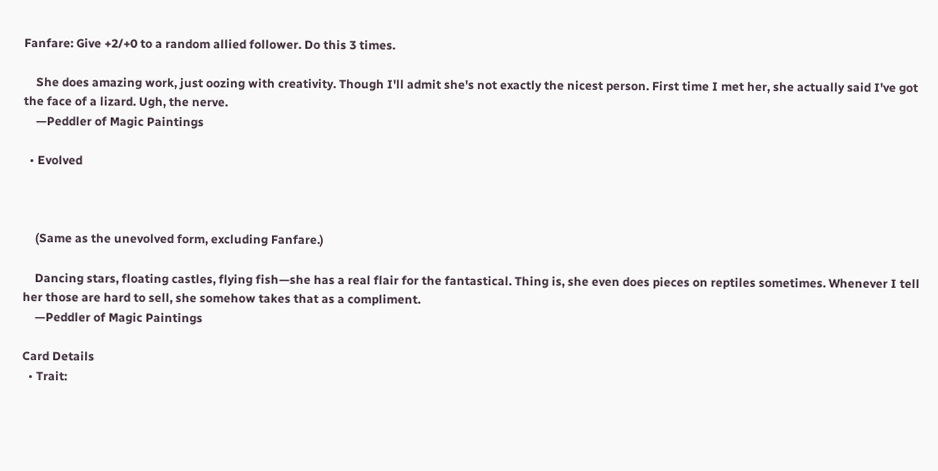Fanfare: Give +2/+0 to a random allied follower. Do this 3 times.

    She does amazing work, just oozing with creativity. Though I'll admit she's not exactly the nicest person. First time I met her, she actually said I've got the face of a lizard. Ugh, the nerve.
    —Peddler of Magic Paintings

  • Evolved



    (Same as the unevolved form, excluding Fanfare.)

    Dancing stars, floating castles, flying fish—she has a real flair for the fantastical. Thing is, she even does pieces on reptiles sometimes. Whenever I tell her those are hard to sell, she somehow takes that as a compliment.
    —Peddler of Magic Paintings

Card Details
  • Trait: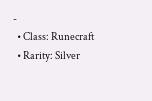-
  • Class: Runecraft
  • Rarity: Silver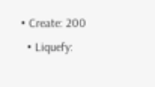• Create: 200
  • Liquefy: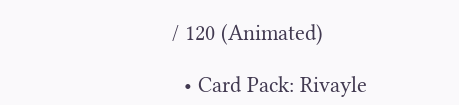/ 120 (Animated)

  • Card Pack: Rivayle